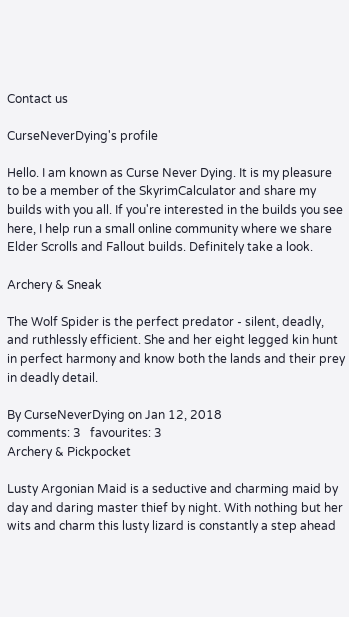Contact us

CurseNeverDying's profile

Hello. I am known as Curse Never Dying. It is my pleasure to be a member of the SkyrimCalculator and share my builds with you all. If you're interested in the builds you see here, I help run a small online community where we share Elder Scrolls and Fallout builds. Definitely take a look.

Archery & Sneak

The Wolf Spider is the perfect predator - silent, deadly, and ruthlessly efficient. She and her eight legged kin hunt in perfect harmony and know both the lands and their prey in deadly detail.

By CurseNeverDying on Jan 12, 2018
comments: 3   favourites: 3
Archery & Pickpocket

Lusty Argonian Maid is a seductive and charming maid by day and daring master thief by night. With nothing but her wits and charm this lusty lizard is constantly a step ahead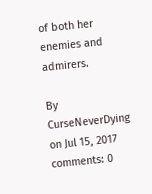of both her enemies and admirers.

By CurseNeverDying on Jul 15, 2017
comments: 0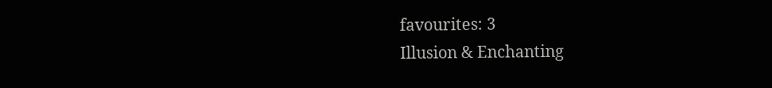favourites: 3
Illusion & Enchanting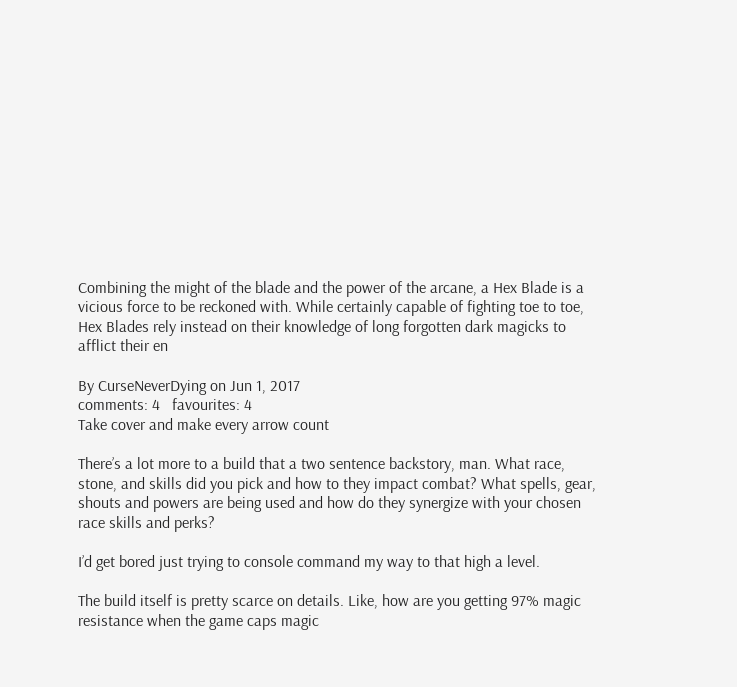Combining the might of the blade and the power of the arcane, a Hex Blade is a vicious force to be reckoned with. While certainly capable of fighting toe to toe, Hex Blades rely instead on their knowledge of long forgotten dark magicks to afflict their en

By CurseNeverDying on Jun 1, 2017
comments: 4   favourites: 4
Take cover and make every arrow count

There’s a lot more to a build that a two sentence backstory, man. What race, stone, and skills did you pick and how to they impact combat? What spells, gear, shouts and powers are being used and how do they synergize with your chosen race skills and perks?

I’d get bored just trying to console command my way to that high a level.

The build itself is pretty scarce on details. Like, how are you getting 97% magic resistance when the game caps magic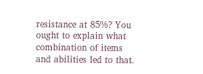resistance at 85%? You ought to explain what combination of items and abilities led to that.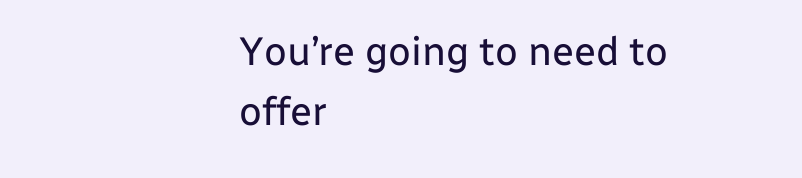You’re going to need to offer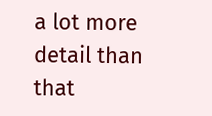a lot more detail than that